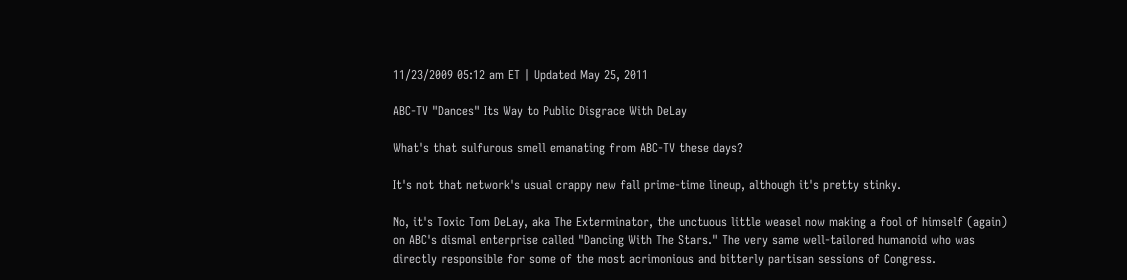11/23/2009 05:12 am ET | Updated May 25, 2011

ABC-TV "Dances" Its Way to Public Disgrace With DeLay

What's that sulfurous smell emanating from ABC-TV these days?

It's not that network's usual crappy new fall prime-time lineup, although it's pretty stinky.

No, it's Toxic Tom DeLay, aka The Exterminator, the unctuous little weasel now making a fool of himself (again) on ABC's dismal enterprise called "Dancing With The Stars." The very same well-tailored humanoid who was directly responsible for some of the most acrimonious and bitterly partisan sessions of Congress.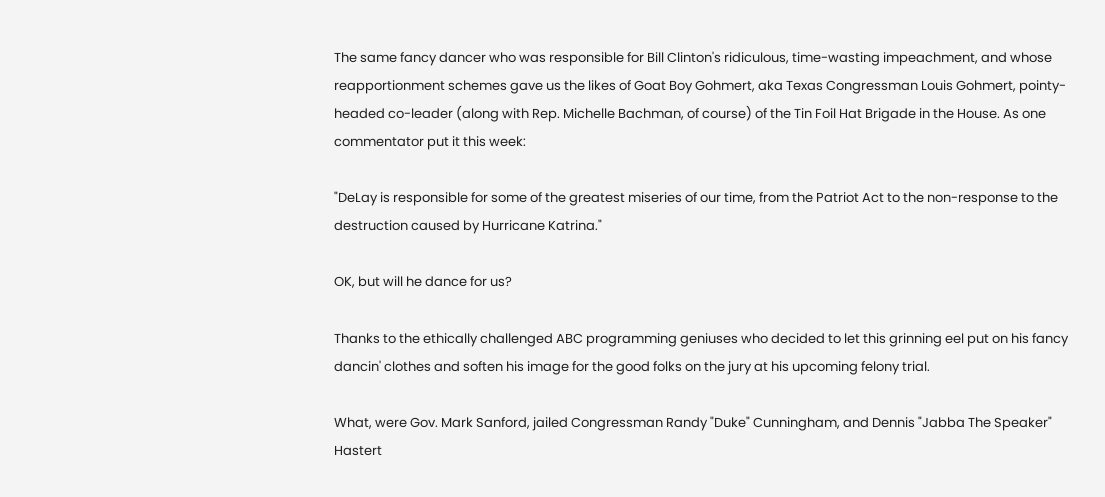The same fancy dancer who was responsible for Bill Clinton's ridiculous, time-wasting impeachment, and whose reapportionment schemes gave us the likes of Goat Boy Gohmert, aka Texas Congressman Louis Gohmert, pointy-headed co-leader (along with Rep. Michelle Bachman, of course) of the Tin Foil Hat Brigade in the House. As one commentator put it this week:

"DeLay is responsible for some of the greatest miseries of our time, from the Patriot Act to the non-response to the destruction caused by Hurricane Katrina."

OK, but will he dance for us?

Thanks to the ethically challenged ABC programming geniuses who decided to let this grinning eel put on his fancy dancin' clothes and soften his image for the good folks on the jury at his upcoming felony trial.

What, were Gov. Mark Sanford, jailed Congressman Randy "Duke" Cunningham, and Dennis "Jabba The Speaker" Hastert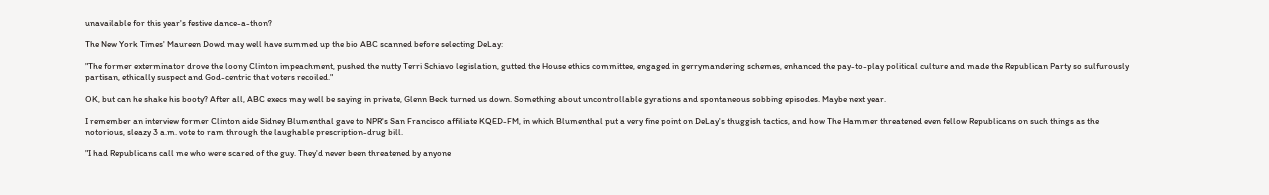unavailable for this year's festive dance-a-thon?

The New York Times' Maureen Dowd may well have summed up the bio ABC scanned before selecting DeLay:

"The former exterminator drove the loony Clinton impeachment, pushed the nutty Terri Schiavo legislation, gutted the House ethics committee, engaged in gerrymandering schemes, enhanced the pay-to-play political culture and made the Republican Party so sulfurously partisan, ethically suspect and God-centric that voters recoiled."

OK, but can he shake his booty? After all, ABC execs may well be saying in private, Glenn Beck turned us down. Something about uncontrollable gyrations and spontaneous sobbing episodes. Maybe next year.

I remember an interview former Clinton aide Sidney Blumenthal gave to NPR's San Francisco affiliate KQED-FM, in which Blumenthal put a very fine point on DeLay's thuggish tactics, and how The Hammer threatened even fellow Republicans on such things as the notorious, sleazy 3 a.m. vote to ram through the laughable prescription-drug bill.

"I had Republicans call me who were scared of the guy. They'd never been threatened by anyone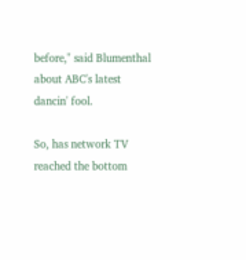before," said Blumenthal about ABC's latest dancin' fool.

So, has network TV reached the bottom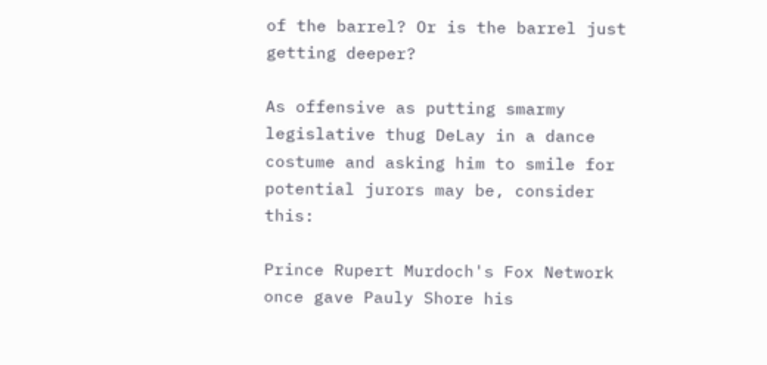of the barrel? Or is the barrel just getting deeper?

As offensive as putting smarmy legislative thug DeLay in a dance costume and asking him to smile for potential jurors may be, consider this:

Prince Rupert Murdoch's Fox Network once gave Pauly Shore his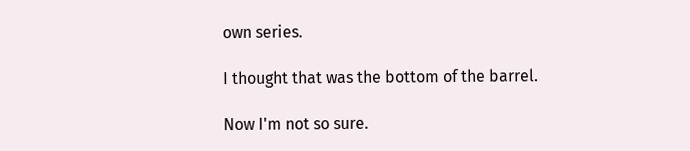own series.

I thought that was the bottom of the barrel.

Now I'm not so sure.